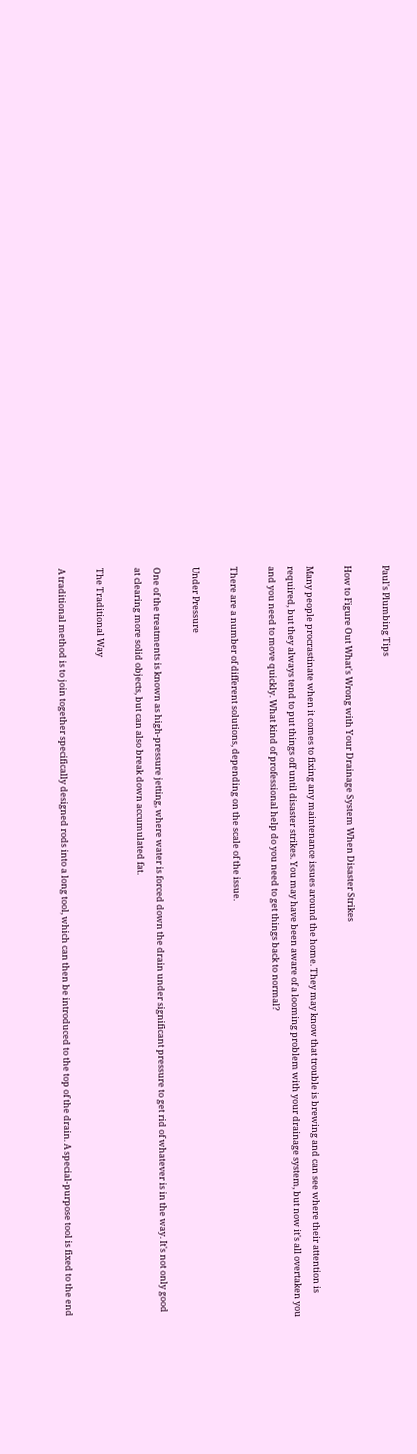Paul's Plumbing Tips

How to Figure Out What's Wrong with Your Drainage System When Disaster Strikes

Many people procrastinate when it comes to fixing any maintenance issues around the home. They may know that trouble is brewing and can see where their attention is required, but they always tend to put things off until disaster strikes. You may have been aware of a looming problem with your drainage system, but now it's all overtaken you and you need to move quickly. What kind of professional help do you need to get things back to normal?

There are a number of different solutions, depending on the scale of the issue.

Under Pressure

One of the treatments is known as high-pressure jetting, where water is forced down the drain under significant pressure to get rid of whatever is in the way. It's not only good at clearing more solid objects, but can also break down accumulated fat.

The Traditional Way

A traditional method is to join together specifically designed rods into a long tool, which can then be introduced to the top of the drain. A special-purpose tool is fixed to the end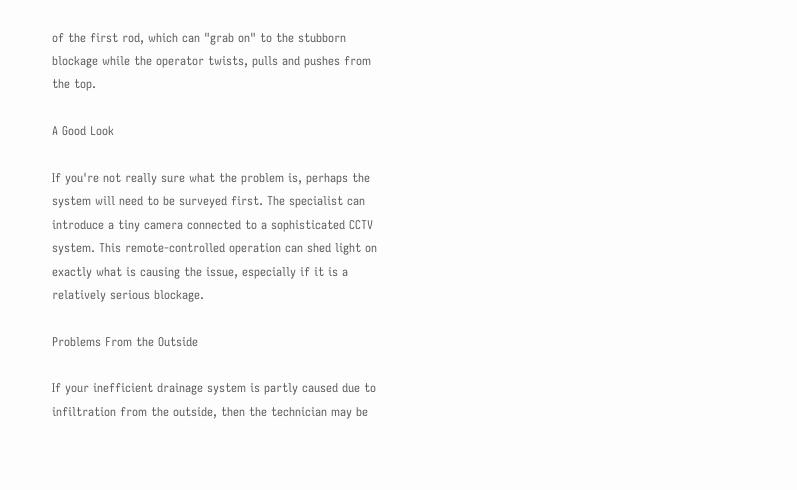of the first rod, which can "grab on" to the stubborn blockage while the operator twists, pulls and pushes from the top.

A Good Look

If you're not really sure what the problem is, perhaps the system will need to be surveyed first. The specialist can introduce a tiny camera connected to a sophisticated CCTV system. This remote-controlled operation can shed light on exactly what is causing the issue, especially if it is a relatively serious blockage.

Problems From the Outside

If your inefficient drainage system is partly caused due to infiltration from the outside, then the technician may be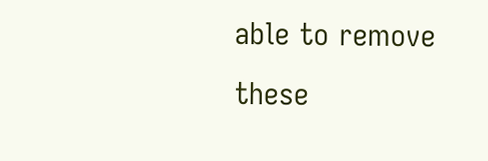able to remove these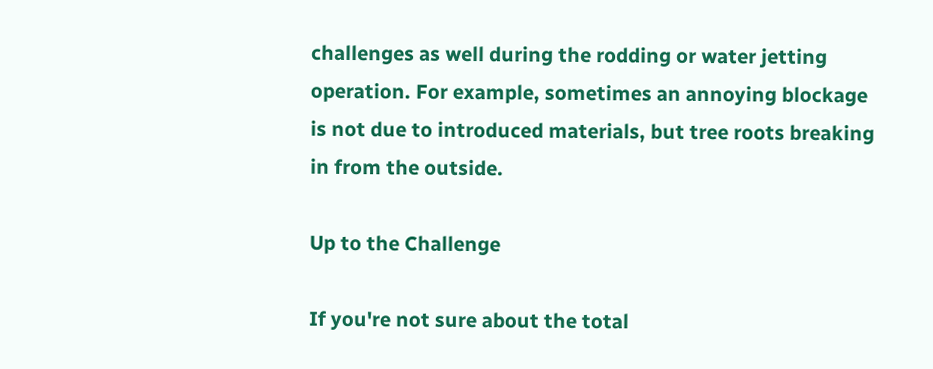challenges as well during the rodding or water jetting operation. For example, sometimes an annoying blockage is not due to introduced materials, but tree roots breaking in from the outside.

Up to the Challenge

If you're not sure about the total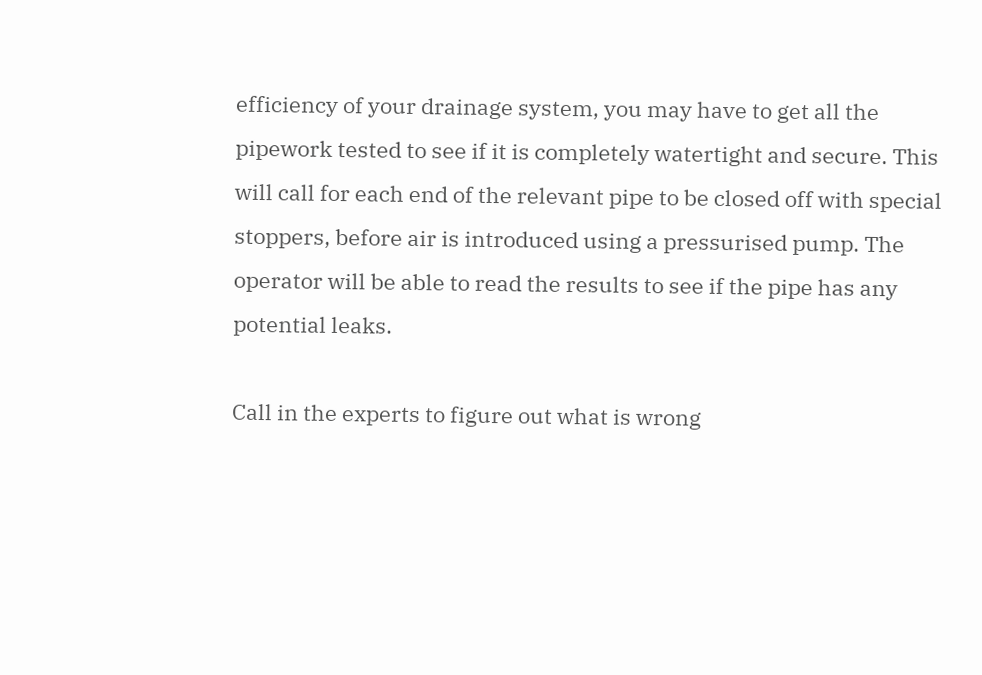efficiency of your drainage system, you may have to get all the pipework tested to see if it is completely watertight and secure. This will call for each end of the relevant pipe to be closed off with special stoppers, before air is introduced using a pressurised pump. The operator will be able to read the results to see if the pipe has any potential leaks.

Call in the experts to figure out what is wrong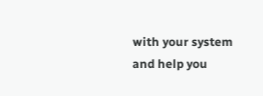with your system and help you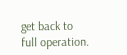get back to full operation.